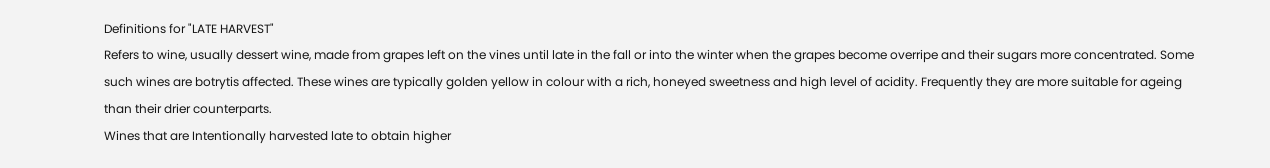Definitions for "LATE HARVEST"
Refers to wine, usually dessert wine, made from grapes left on the vines until late in the fall or into the winter when the grapes become overripe and their sugars more concentrated. Some such wines are botrytis affected. These wines are typically golden yellow in colour with a rich, honeyed sweetness and high level of acidity. Frequently they are more suitable for ageing than their drier counterparts.
Wines that are Intentionally harvested late to obtain higher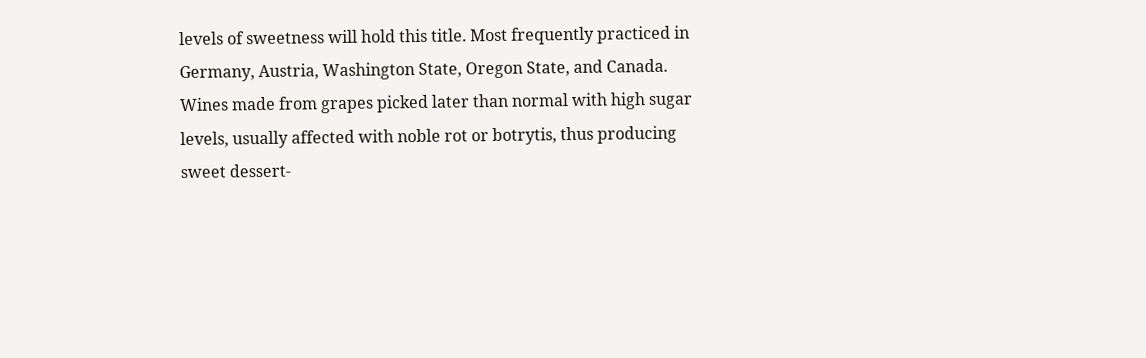levels of sweetness will hold this title. Most frequently practiced in Germany, Austria, Washington State, Oregon State, and Canada.
Wines made from grapes picked later than normal with high sugar levels, usually affected with noble rot or botrytis, thus producing sweet dessert-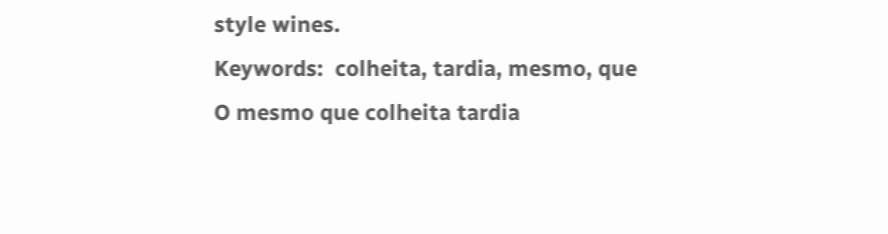style wines.
Keywords:  colheita, tardia, mesmo, que
O mesmo que colheita tardia